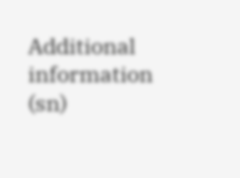Additional information (sn)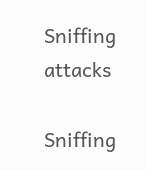Sniffing attacks

Sniffing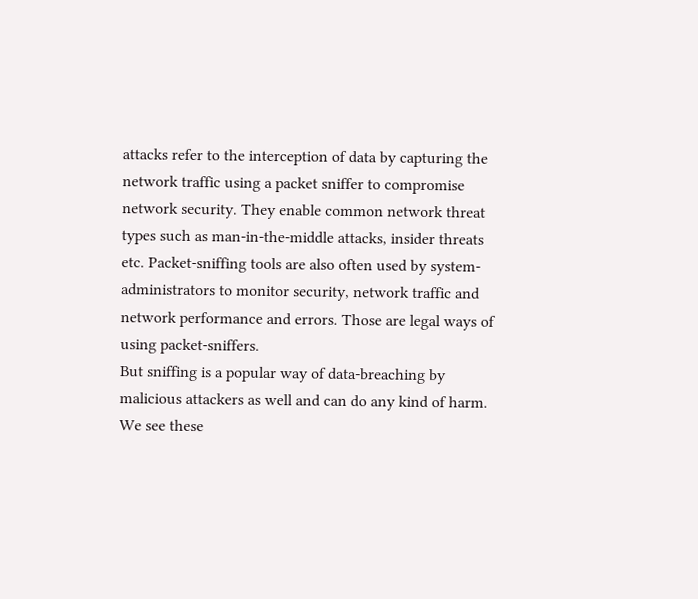attacks refer to the interception of data by capturing the network traffic using a packet sniffer to compromise network security. They enable common network threat types such as man-in-the-middle attacks, insider threats etc. Packet-sniffing tools are also often used by system-administrators to monitor security, network traffic and network performance and errors. Those are legal ways of using packet-sniffers.
But sniffing is a popular way of data-breaching by malicious attackers as well and can do any kind of harm. We see these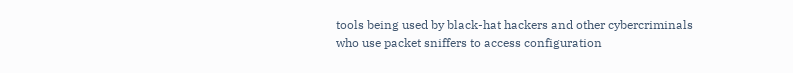tools being used by black-hat hackers and other cybercriminals who use packet sniffers to access configuration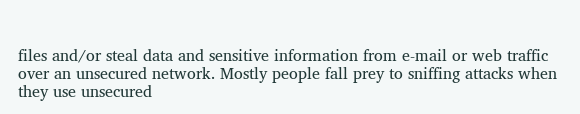files and/or steal data and sensitive information from e-mail or web traffic over an unsecured network. Mostly people fall prey to sniffing attacks when they use unsecured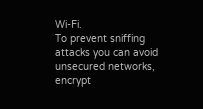Wi-Fi.
To prevent sniffing attacks you can avoid unsecured networks, encrypt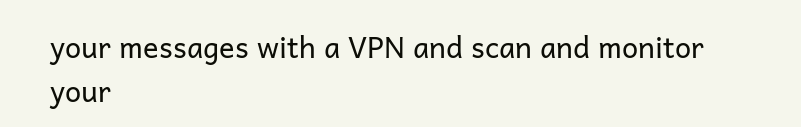your messages with a VPN and scan and monitor your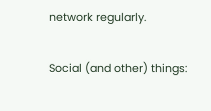network regularly.

Social (and other) things: